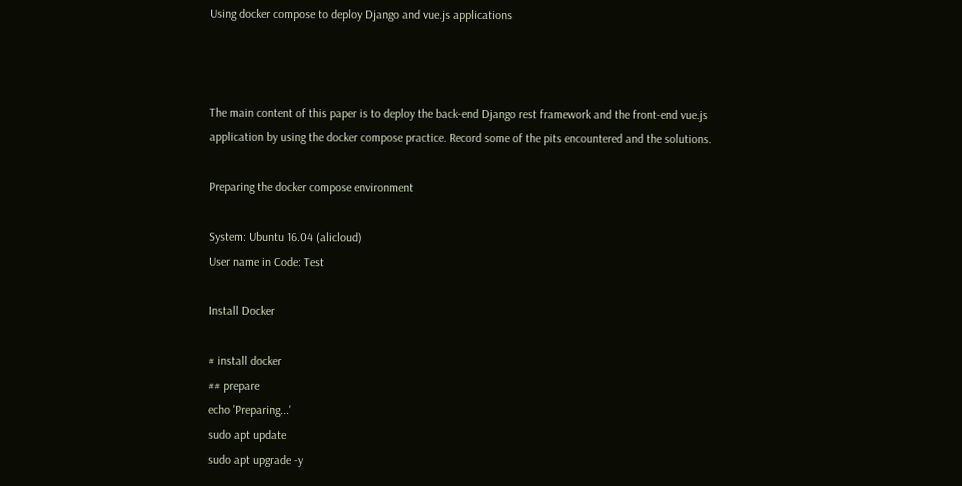Using docker compose to deploy Django and vue.js applications



The main content of this paper is to deploy the back-end Django rest framework and the front-end vue.js application by using the docker compose practice. Record some of the pits encountered and the solutions.

Preparing the docker compose environment

System: Ubuntu 16.04 (alicloud)
User name in Code: Test

Install Docker

# install docker
## prepare
echo 'Preparing...'
sudo apt update
sudo apt upgrade -y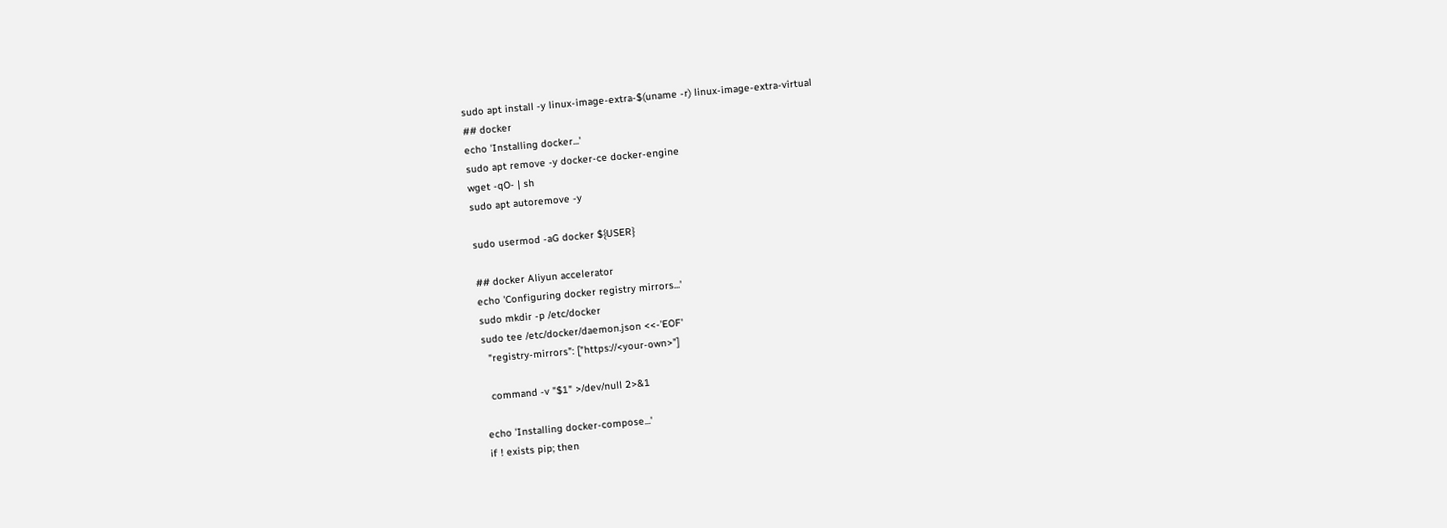sudo apt install -y linux-image-extra-$(uname -r) linux-image-extra-virtual
## docker
echo 'Installing docker...'
sudo apt remove -y docker-ce docker-engine
wget -qO- | sh
sudo apt autoremove -y

sudo usermod -aG docker ${USER}

## docker Aliyun accelerator
echo 'Configuring docker registry mirrors...'
sudo mkdir -p /etc/docker
sudo tee /etc/docker/daemon.json <<-'EOF'
  "registry-mirrors": ["https://<your-own>"]

  command -v "$1" >/dev/null 2>&1

echo 'Installing docker-compose...'
if ! exists pip; then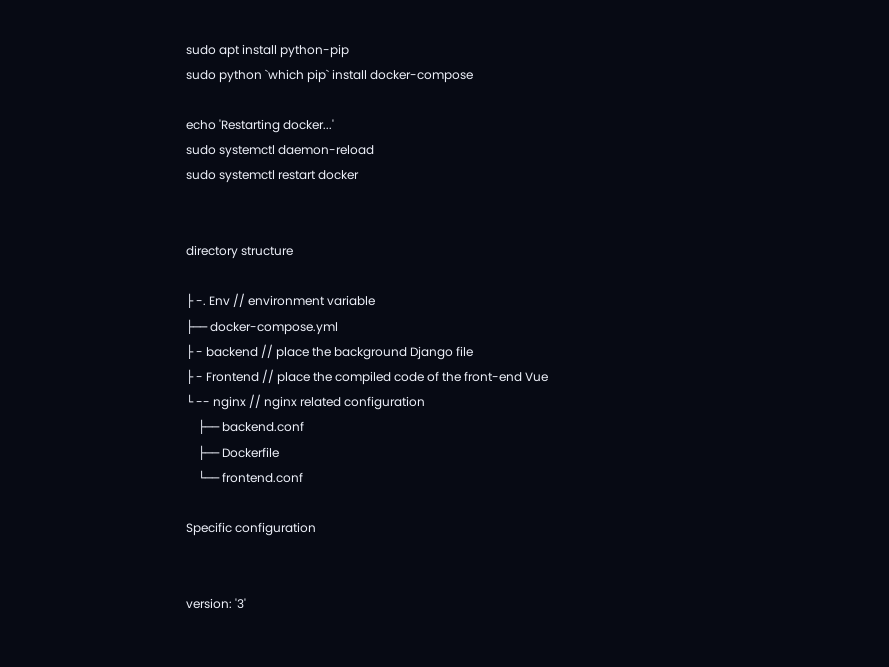sudo apt install python-pip
sudo python `which pip` install docker-compose

echo 'Restarting docker...'
sudo systemctl daemon-reload
sudo systemctl restart docker


directory structure

├ -. Env // environment variable
├── docker-compose.yml
├ - backend // place the background Django file
├ - Frontend // place the compiled code of the front-end Vue
└ -- nginx // nginx related configuration
    ├── backend.conf
    ├── Dockerfile
    └── frontend.conf

Specific configuration


version: '3'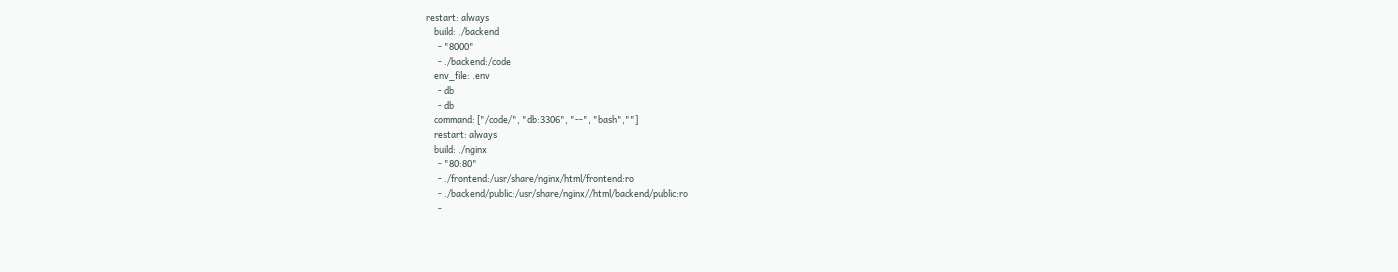restart: always
    build: ./backend
      - "8000"
      - ./backend:/code
    env_file: .env
      - db
      - db
    command: ["/code/", "db:3306", "--", "bash",""]
    restart: always
    build: ./nginx
      - "80:80"
      - ./frontend:/usr/share/nginx/html/frontend:ro
      - ./backend/public:/usr/share/nginx//html/backend/public:ro
      -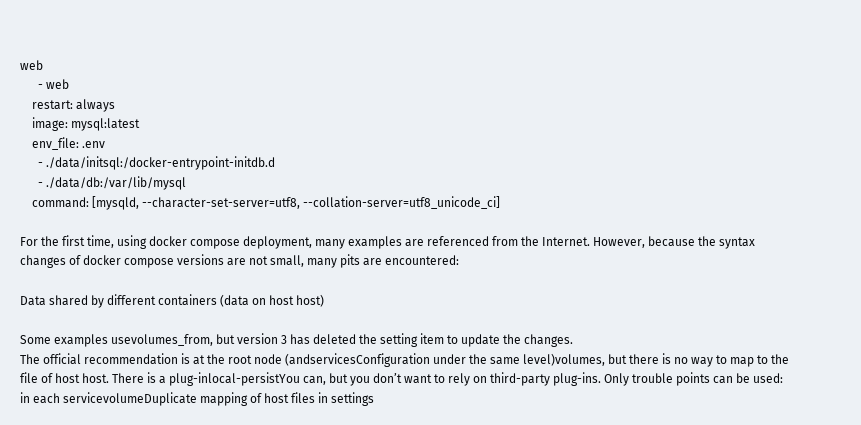web
      - web
    restart: always
    image: mysql:latest
    env_file: .env
      - ./data/initsql:/docker-entrypoint-initdb.d
      - ./data/db:/var/lib/mysql
    command: [mysqld, --character-set-server=utf8, --collation-server=utf8_unicode_ci]

For the first time, using docker compose deployment, many examples are referenced from the Internet. However, because the syntax changes of docker compose versions are not small, many pits are encountered:

Data shared by different containers (data on host host)

Some examples usevolumes_from, but version 3 has deleted the setting item to update the changes.
The official recommendation is at the root node (andservicesConfiguration under the same level)volumes, but there is no way to map to the file of host host. There is a plug-inlocal-persistYou can, but you don’t want to rely on third-party plug-ins. Only trouble points can be used: in each servicevolumeDuplicate mapping of host files in settings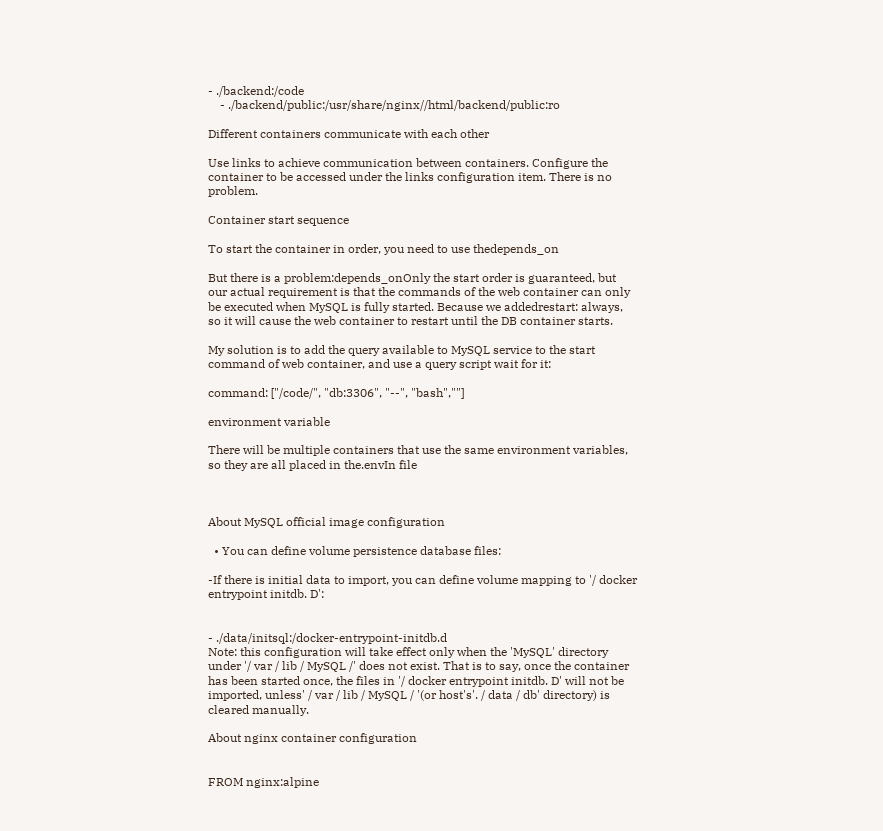- ./backend:/code
    - ./backend/public:/usr/share/nginx//html/backend/public:ro

Different containers communicate with each other

Use links to achieve communication between containers. Configure the container to be accessed under the links configuration item. There is no problem.

Container start sequence

To start the container in order, you need to use thedepends_on

But there is a problem:depends_onOnly the start order is guaranteed, but our actual requirement is that the commands of the web container can only be executed when MySQL is fully started. Because we addedrestart: always, so it will cause the web container to restart until the DB container starts.

My solution is to add the query available to MySQL service to the start command of web container, and use a query script wait for it:

command: ["/code/", "db:3306", "--", "bash",""]

environment variable

There will be multiple containers that use the same environment variables, so they are all placed in the.envIn file



About MySQL official image configuration

  • You can define volume persistence database files:

-If there is initial data to import, you can define volume mapping to '/ docker entrypoint initdb. D':


- ./data/initsql:/docker-entrypoint-initdb.d
Note: this configuration will take effect only when the 'MySQL' directory under '/ var / lib / MySQL /' does not exist. That is to say, once the container has been started once, the files in '/ docker entrypoint initdb. D' will not be imported, unless' / var / lib / MySQL / '(or host's'. / data / db' directory) is cleared manually.

About nginx container configuration


FROM nginx:alpine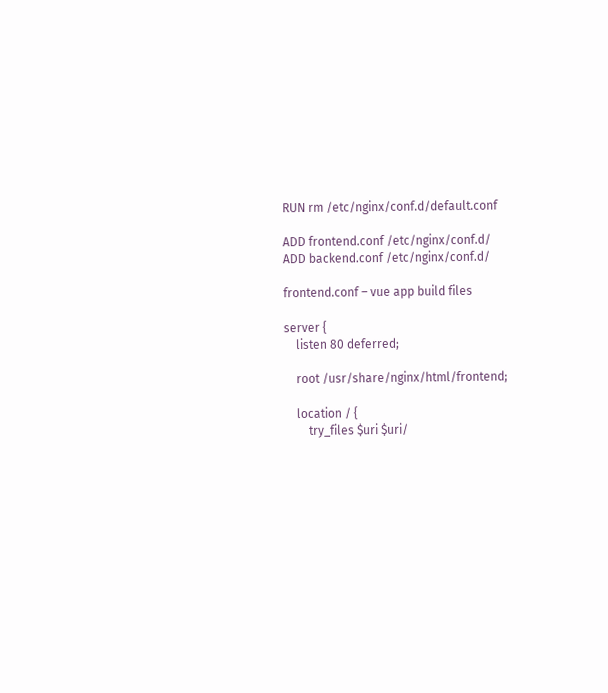RUN rm /etc/nginx/conf.d/default.conf

ADD frontend.conf /etc/nginx/conf.d/
ADD backend.conf /etc/nginx/conf.d/

frontend.conf – vue app build files

server {
    listen 80 deferred;

    root /usr/share/nginx/html/frontend;

    location / {
        try_files $uri $uri/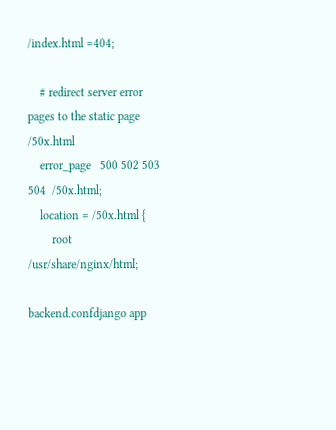/index.html =404;

    # redirect server error pages to the static page /50x.html
    error_page   500 502 503 504  /50x.html;
    location = /50x.html {
        root   /usr/share/nginx/html;

backend.confdjango app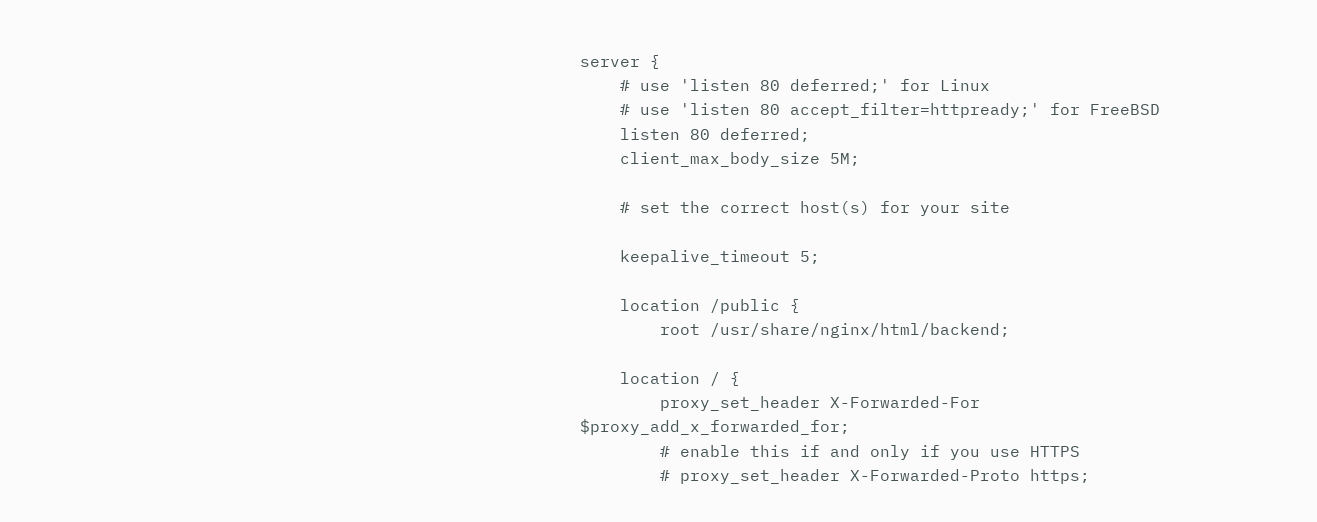server {
    # use 'listen 80 deferred;' for Linux
    # use 'listen 80 accept_filter=httpready;' for FreeBSD
    listen 80 deferred;
    client_max_body_size 5M;

    # set the correct host(s) for your site

    keepalive_timeout 5;

    location /public {
        root /usr/share/nginx/html/backend;

    location / {
        proxy_set_header X-Forwarded-For $proxy_add_x_forwarded_for;
        # enable this if and only if you use HTTPS
        # proxy_set_header X-Forwarded-Proto https;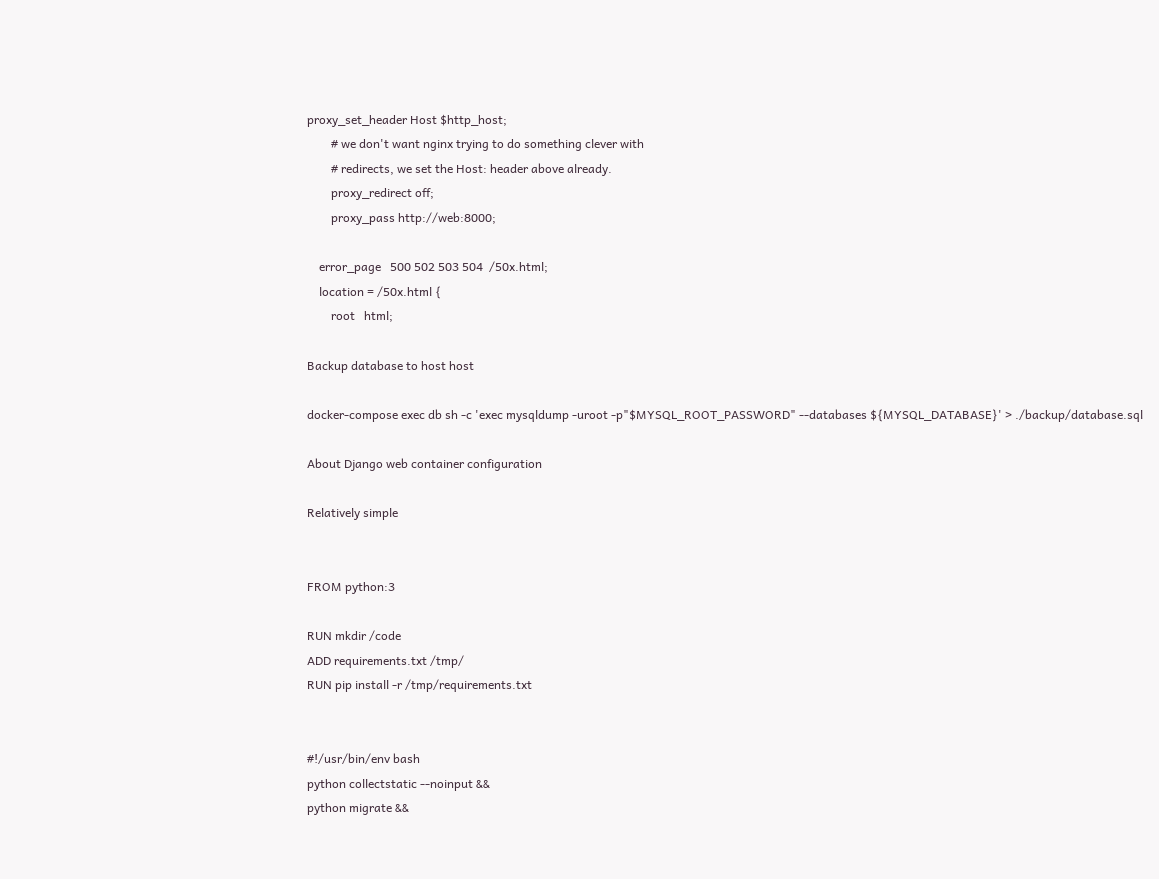proxy_set_header Host $http_host;
        # we don't want nginx trying to do something clever with
        # redirects, we set the Host: header above already.
        proxy_redirect off;
        proxy_pass http://web:8000;

    error_page   500 502 503 504  /50x.html;
    location = /50x.html {
        root   html;

Backup database to host host

docker-compose exec db sh -c 'exec mysqldump -uroot -p"$MYSQL_ROOT_PASSWORD" --databases ${MYSQL_DATABASE}' > ./backup/database.sql

About Django web container configuration

Relatively simple


FROM python:3

RUN mkdir /code
ADD requirements.txt /tmp/
RUN pip install -r /tmp/requirements.txt


#!/usr/bin/env bash
python collectstatic --noinput &&
python migrate &&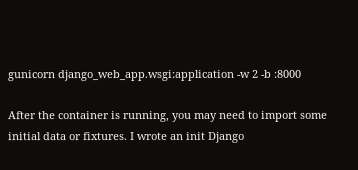gunicorn django_web_app.wsgi:application -w 2 -b :8000

After the container is running, you may need to import some initial data or fixtures. I wrote an init Django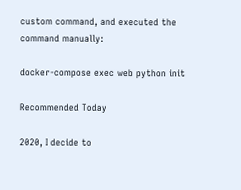custom command, and executed the command manually:

docker-compose exec web python init

Recommended Today

2020, I decide to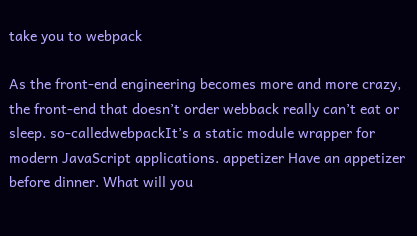take you to webpack

As the front-end engineering becomes more and more crazy, the front-end that doesn’t order webback really can’t eat or sleep. so-calledwebpackIt’s a static module wrapper for modern JavaScript applications. appetizer Have an appetizer before dinner. What will you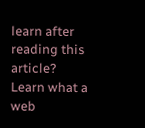learn after reading this article? Learn what a web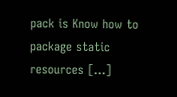pack is Know how to package static resources […]